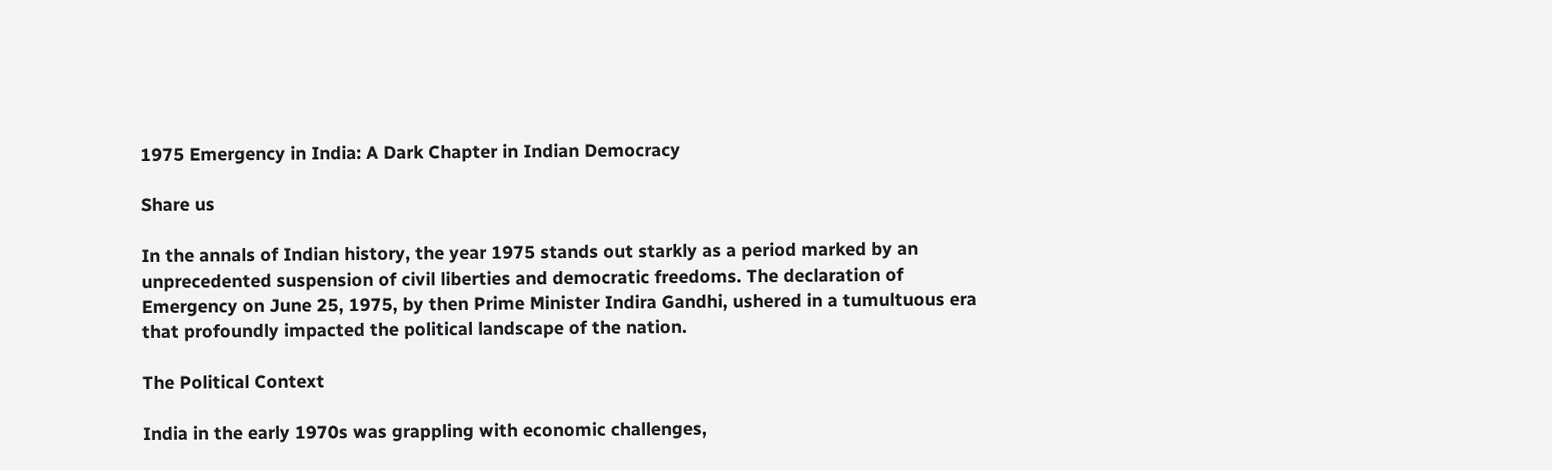1975 Emergency in India: A Dark Chapter in Indian Democracy

Share us

In the annals of Indian history, the year 1975 stands out starkly as a period marked by an unprecedented suspension of civil liberties and democratic freedoms. The declaration of Emergency on June 25, 1975, by then Prime Minister Indira Gandhi, ushered in a tumultuous era that profoundly impacted the political landscape of the nation.

The Political Context

India in the early 1970s was grappling with economic challenges,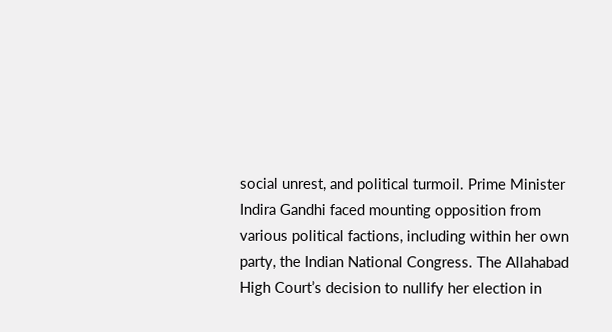social unrest, and political turmoil. Prime Minister Indira Gandhi faced mounting opposition from various political factions, including within her own party, the Indian National Congress. The Allahabad High Court’s decision to nullify her election in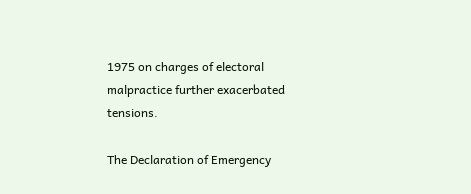1975 on charges of electoral malpractice further exacerbated tensions.

The Declaration of Emergency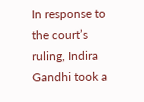In response to the court’s ruling, Indira Gandhi took a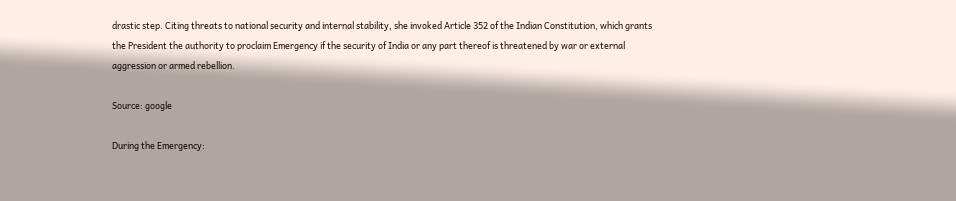drastic step. Citing threats to national security and internal stability, she invoked Article 352 of the Indian Constitution, which grants the President the authority to proclaim Emergency if the security of India or any part thereof is threatened by war or external aggression or armed rebellion.

Source: google

During the Emergency: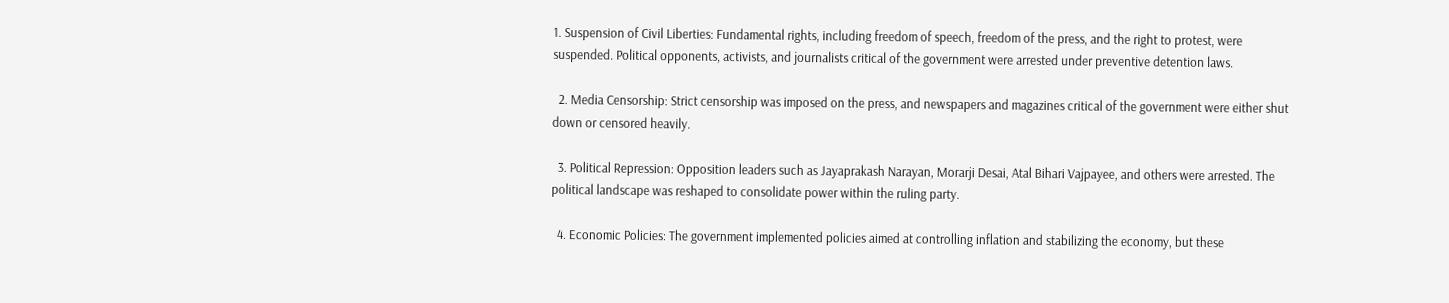1. Suspension of Civil Liberties: Fundamental rights, including freedom of speech, freedom of the press, and the right to protest, were suspended. Political opponents, activists, and journalists critical of the government were arrested under preventive detention laws.

  2. Media Censorship: Strict censorship was imposed on the press, and newspapers and magazines critical of the government were either shut down or censored heavily.

  3. Political Repression: Opposition leaders such as Jayaprakash Narayan, Morarji Desai, Atal Bihari Vajpayee, and others were arrested. The political landscape was reshaped to consolidate power within the ruling party.

  4. Economic Policies: The government implemented policies aimed at controlling inflation and stabilizing the economy, but these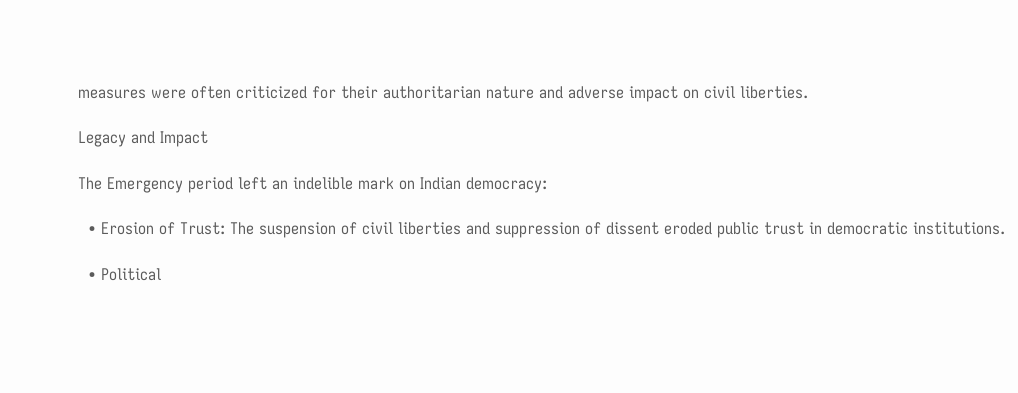measures were often criticized for their authoritarian nature and adverse impact on civil liberties.

Legacy and Impact

The Emergency period left an indelible mark on Indian democracy:

  • Erosion of Trust: The suspension of civil liberties and suppression of dissent eroded public trust in democratic institutions.

  • Political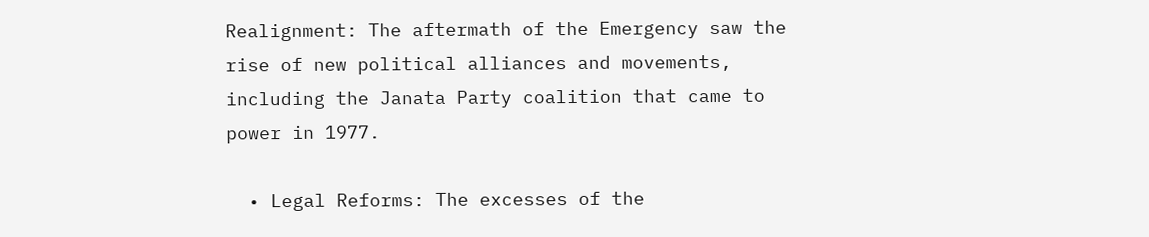Realignment: The aftermath of the Emergency saw the rise of new political alliances and movements, including the Janata Party coalition that came to power in 1977.

  • Legal Reforms: The excesses of the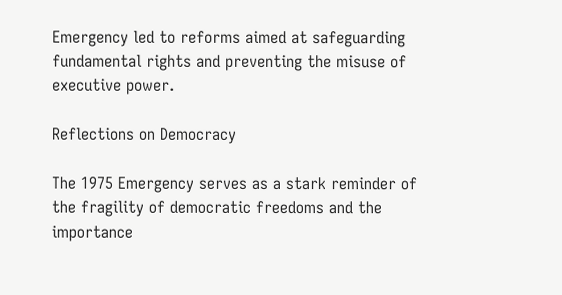Emergency led to reforms aimed at safeguarding fundamental rights and preventing the misuse of executive power.

Reflections on Democracy

The 1975 Emergency serves as a stark reminder of the fragility of democratic freedoms and the importance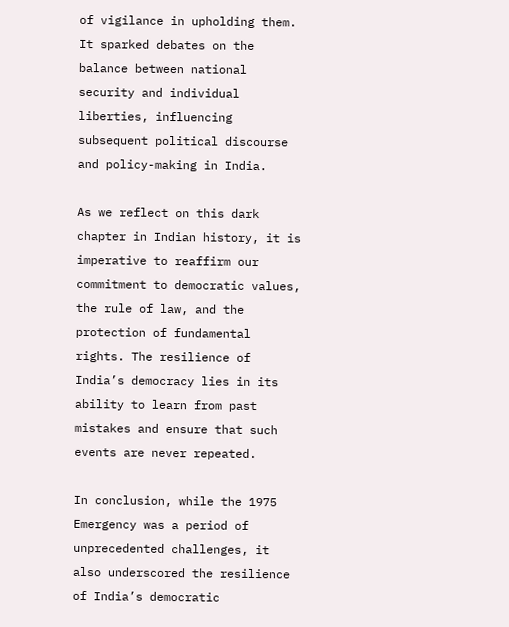of vigilance in upholding them. It sparked debates on the balance between national security and individual liberties, influencing subsequent political discourse and policy-making in India.

As we reflect on this dark chapter in Indian history, it is imperative to reaffirm our commitment to democratic values, the rule of law, and the protection of fundamental rights. The resilience of India’s democracy lies in its ability to learn from past mistakes and ensure that such events are never repeated.

In conclusion, while the 1975 Emergency was a period of unprecedented challenges, it also underscored the resilience of India’s democratic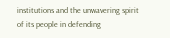institutions and the unwavering spirit of its people in defending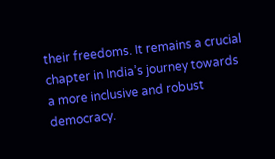their freedoms. It remains a crucial chapter in India’s journey towards a more inclusive and robust democracy.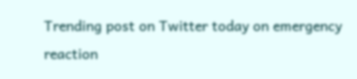Trending post on Twitter today on emergency reaction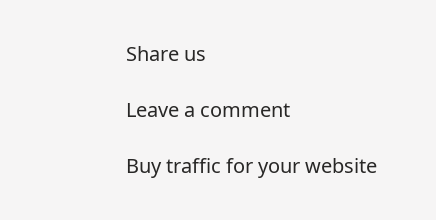Share us

Leave a comment

Buy traffic for your website